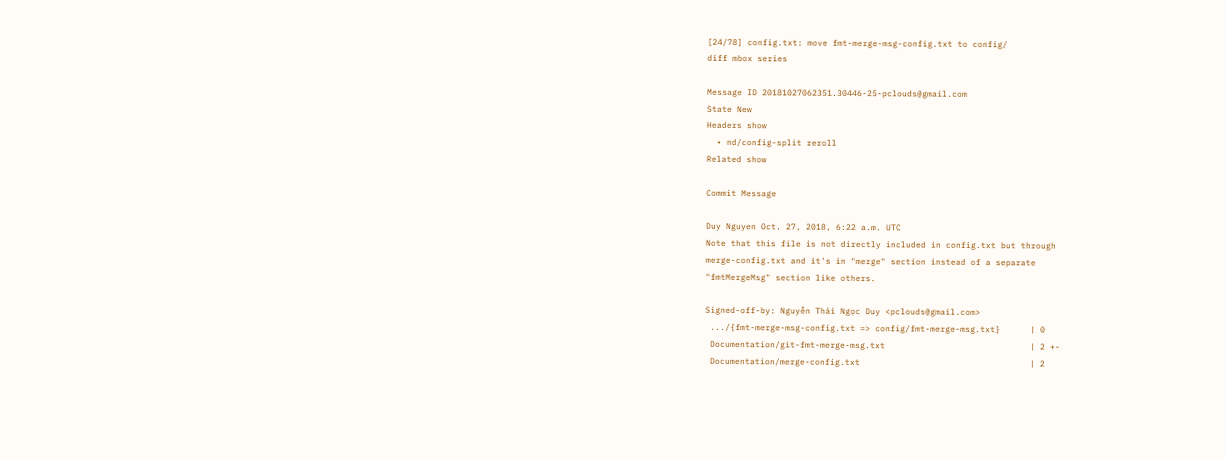[24/78] config.txt: move fmt-merge-msg-config.txt to config/
diff mbox series

Message ID 20181027062351.30446-25-pclouds@gmail.com
State New
Headers show
  • nd/config-split reroll
Related show

Commit Message

Duy Nguyen Oct. 27, 2018, 6:22 a.m. UTC
Note that this file is not directly included in config.txt but through
merge-config.txt and it's in "merge" section instead of a separate
"fmtMergeMsg" section like others.

Signed-off-by: Nguyễn Thái Ngọc Duy <pclouds@gmail.com>
 .../{fmt-merge-msg-config.txt => config/fmt-merge-msg.txt}      | 0
 Documentation/git-fmt-merge-msg.txt                             | 2 +-
 Documentation/merge-config.txt                                  | 2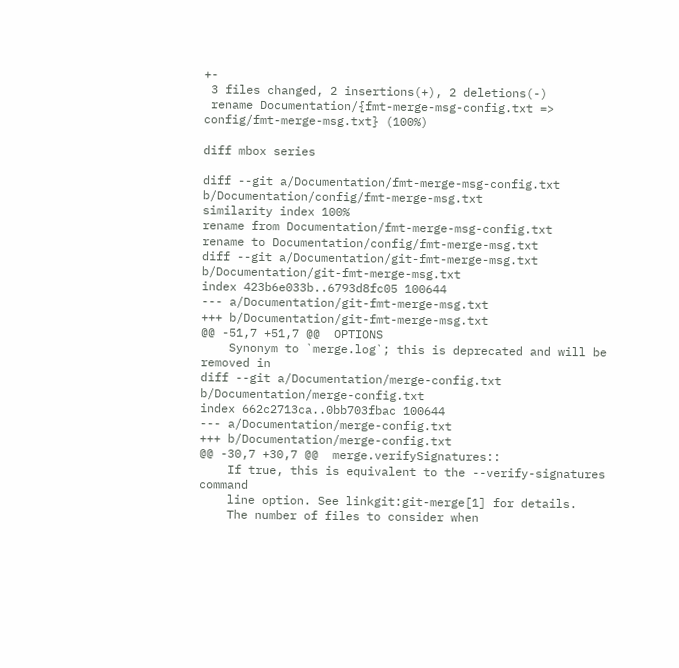+-
 3 files changed, 2 insertions(+), 2 deletions(-)
 rename Documentation/{fmt-merge-msg-config.txt => config/fmt-merge-msg.txt} (100%)

diff mbox series

diff --git a/Documentation/fmt-merge-msg-config.txt b/Documentation/config/fmt-merge-msg.txt
similarity index 100%
rename from Documentation/fmt-merge-msg-config.txt
rename to Documentation/config/fmt-merge-msg.txt
diff --git a/Documentation/git-fmt-merge-msg.txt b/Documentation/git-fmt-merge-msg.txt
index 423b6e033b..6793d8fc05 100644
--- a/Documentation/git-fmt-merge-msg.txt
+++ b/Documentation/git-fmt-merge-msg.txt
@@ -51,7 +51,7 @@  OPTIONS
    Synonym to `merge.log`; this is deprecated and will be removed in
diff --git a/Documentation/merge-config.txt b/Documentation/merge-config.txt
index 662c2713ca..0bb703fbac 100644
--- a/Documentation/merge-config.txt
+++ b/Documentation/merge-config.txt
@@ -30,7 +30,7 @@  merge.verifySignatures::
    If true, this is equivalent to the --verify-signatures command
    line option. See linkgit:git-merge[1] for details.
    The number of files to consider when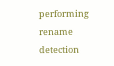performing rename detection